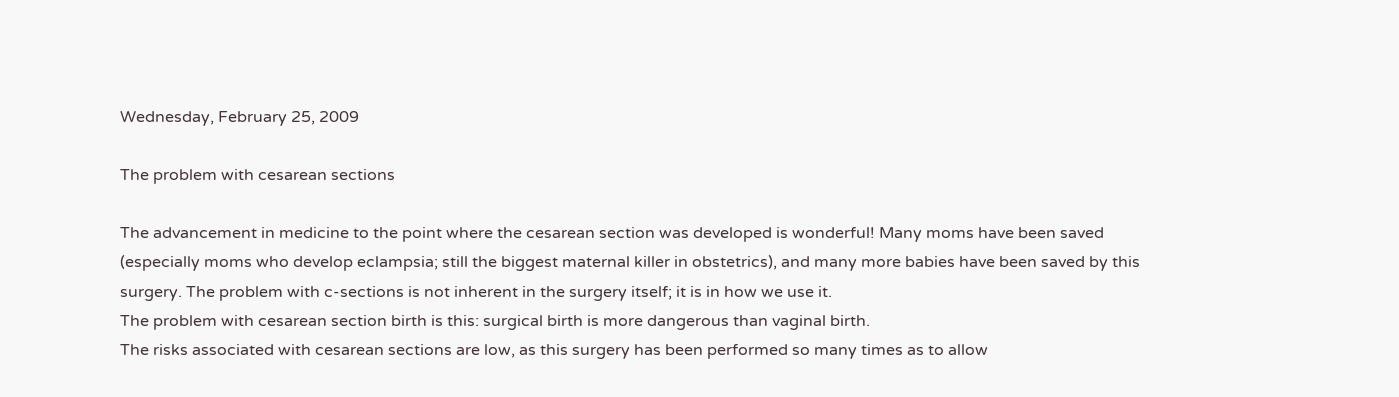Wednesday, February 25, 2009

The problem with cesarean sections

The advancement in medicine to the point where the cesarean section was developed is wonderful! Many moms have been saved (especially moms who develop eclampsia; still the biggest maternal killer in obstetrics), and many more babies have been saved by this surgery. The problem with c-sections is not inherent in the surgery itself; it is in how we use it.
The problem with cesarean section birth is this: surgical birth is more dangerous than vaginal birth.
The risks associated with cesarean sections are low, as this surgery has been performed so many times as to allow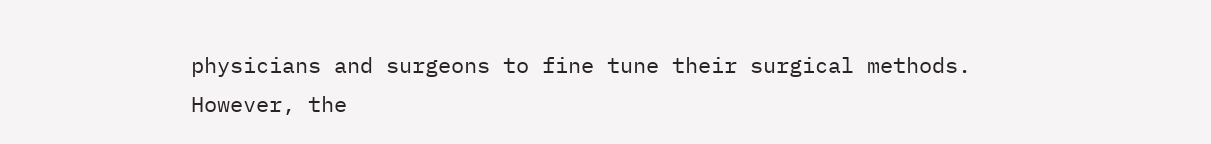physicians and surgeons to fine tune their surgical methods. However, the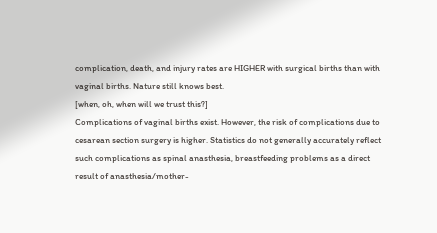complication, death, and injury rates are HIGHER with surgical births than with vaginal births. Nature still knows best.
[when, oh, when will we trust this?]
Complications of vaginal births exist. However, the risk of complications due to cesarean section surgery is higher. Statistics do not generally accurately reflect such complications as spinal anasthesia, breastfeeding problems as a direct result of anasthesia/mother-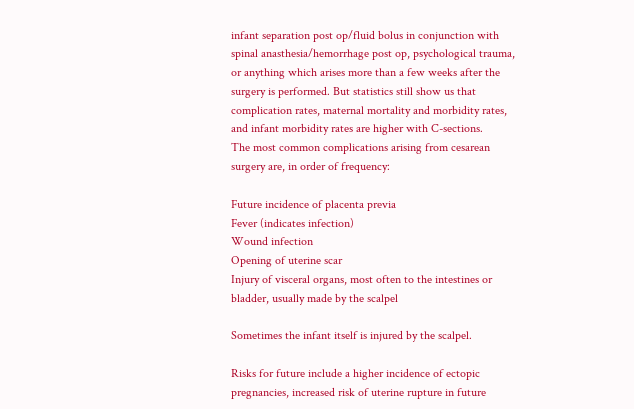infant separation post op/fluid bolus in conjunction with spinal anasthesia/hemorrhage post op, psychological trauma, or anything which arises more than a few weeks after the surgery is performed. But statistics still show us that complication rates, maternal mortality and morbidity rates, and infant morbidity rates are higher with C-sections.
The most common complications arising from cesarean surgery are, in order of frequency:

Future incidence of placenta previa
Fever (indicates infection)
Wound infection
Opening of uterine scar
Injury of visceral organs, most often to the intestines or bladder, usually made by the scalpel

Sometimes the infant itself is injured by the scalpel.

Risks for future include a higher incidence of ectopic pregnancies, increased risk of uterine rupture in future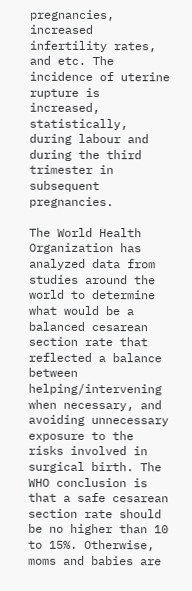pregnancies, increased infertility rates, and etc. The incidence of uterine rupture is increased, statistically, during labour and during the third trimester in subsequent pregnancies.

The World Health Organization has analyzed data from studies around the world to determine what would be a balanced cesarean section rate that reflected a balance between helping/intervening when necessary, and avoiding unnecessary exposure to the risks involved in surgical birth. The WHO conclusion is that a safe cesarean section rate should be no higher than 10 to 15%. Otherwise, moms and babies are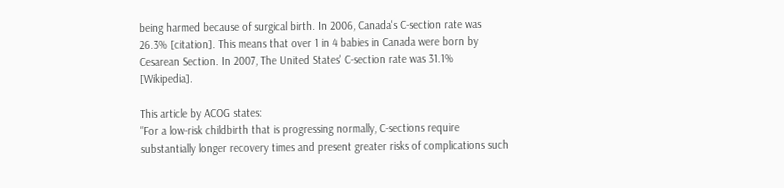being harmed because of surgical birth. In 2006, Canada's C-section rate was 26.3% [citation]. This means that over 1 in 4 babies in Canada were born by Cesarean Section. In 2007, The United States' C-section rate was 31.1% [Wikipedia].

This article by ACOG states:
"For a low-risk childbirth that is progressing normally, C-sections require substantially longer recovery times and present greater risks of complications such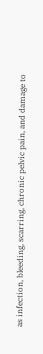as infection, bleeding, scarring, chronic pelvic pain, and damage to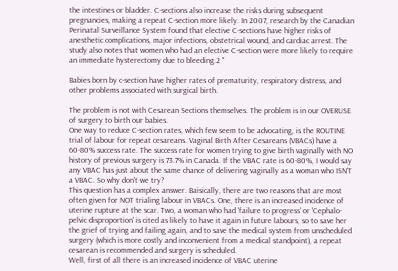the intestines or bladder. C-sections also increase the risks during subsequent pregnancies, making a repeat C-section more likely. In 2007, research by the Canadian Perinatal Surveillance System found that elective C-sections have higher risks of anesthetic complications, major infections, obstetrical wound, and cardiac arrest. The study also notes that women who had an elective C-section were more likely to require an immediate hysterectomy due to bleeding.2 "

Babies born by c-section have higher rates of prematurity, respiratory distress, and other problems associated with surgical birth.

The problem is not with Cesarean Sections themselves. The problem is in our OVERUSE of surgery to birth our babies.
One way to reduce C-section rates, which few seem to be advocating, is the ROUTINE trial of labour for repeat cesareans. Vaginal Birth After Cesareans (VBACs) have a 60-80% success rate. The success rate for women trying to give birth vaginally with NO history of previous surgery is 73.7% in Canada. If the VBAC rate is 60-80%, I would say any VBAC has just about the same chance of delivering vaginally as a woman who ISN'T a VBAC. So why don't we try?
This question has a complex answer. Baisically, there are two reasons that are most often given for NOT trialing labour in VBACs. One, there is an increased incidence of uterine rupture at the scar. Two, a woman who had 'failure to progress' or 'Cephalo-pelvic disproportion' is cited as likely to have it again in future labours, so to save her the grief of trying and failing again, and to save the medical system from unscheduled surgery (which is more costly and inconvenient from a medical standpoint), a repeat cesarean is recommended and surgery is scheduled.
Well, first of all there is an increased incidence of VBAC uterine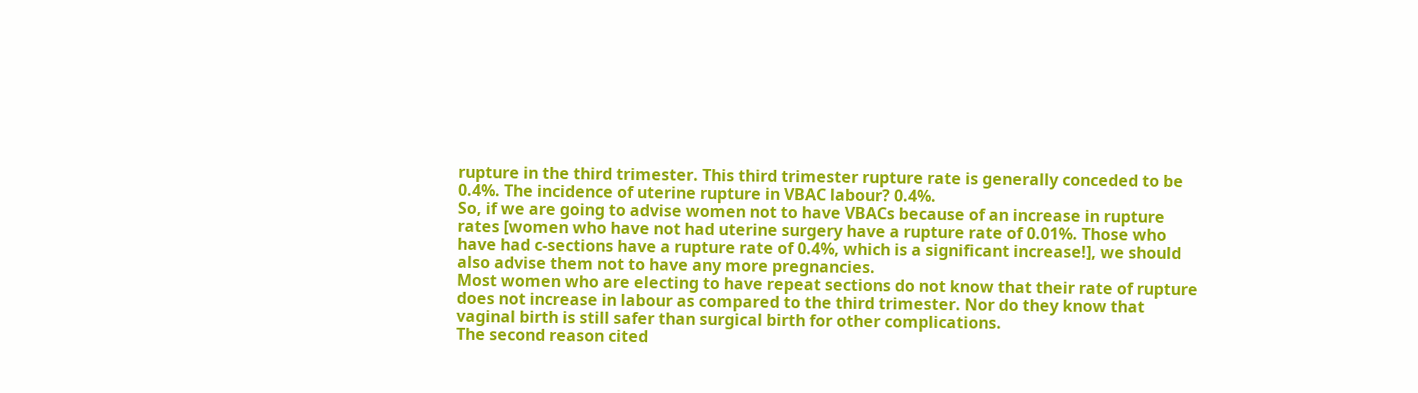rupture in the third trimester. This third trimester rupture rate is generally conceded to be 0.4%. The incidence of uterine rupture in VBAC labour? 0.4%.
So, if we are going to advise women not to have VBACs because of an increase in rupture rates [women who have not had uterine surgery have a rupture rate of 0.01%. Those who have had c-sections have a rupture rate of 0.4%, which is a significant increase!], we should also advise them not to have any more pregnancies.
Most women who are electing to have repeat sections do not know that their rate of rupture does not increase in labour as compared to the third trimester. Nor do they know that vaginal birth is still safer than surgical birth for other complications.
The second reason cited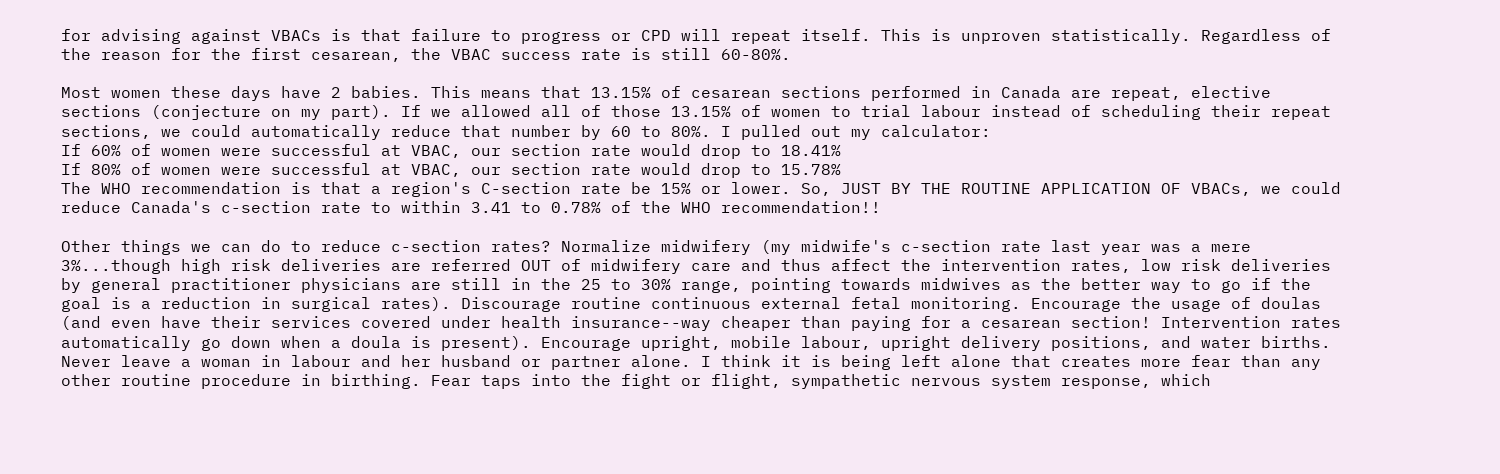for advising against VBACs is that failure to progress or CPD will repeat itself. This is unproven statistically. Regardless of the reason for the first cesarean, the VBAC success rate is still 60-80%.

Most women these days have 2 babies. This means that 13.15% of cesarean sections performed in Canada are repeat, elective sections (conjecture on my part). If we allowed all of those 13.15% of women to trial labour instead of scheduling their repeat sections, we could automatically reduce that number by 60 to 80%. I pulled out my calculator:
If 60% of women were successful at VBAC, our section rate would drop to 18.41%
If 80% of women were successful at VBAC, our section rate would drop to 15.78%
The WHO recommendation is that a region's C-section rate be 15% or lower. So, JUST BY THE ROUTINE APPLICATION OF VBACs, we could reduce Canada's c-section rate to within 3.41 to 0.78% of the WHO recommendation!!

Other things we can do to reduce c-section rates? Normalize midwifery (my midwife's c-section rate last year was a mere 3%...though high risk deliveries are referred OUT of midwifery care and thus affect the intervention rates, low risk deliveries by general practitioner physicians are still in the 25 to 30% range, pointing towards midwives as the better way to go if the goal is a reduction in surgical rates). Discourage routine continuous external fetal monitoring. Encourage the usage of doulas (and even have their services covered under health insurance--way cheaper than paying for a cesarean section! Intervention rates automatically go down when a doula is present). Encourage upright, mobile labour, upright delivery positions, and water births. Never leave a woman in labour and her husband or partner alone. I think it is being left alone that creates more fear than any other routine procedure in birthing. Fear taps into the fight or flight, sympathetic nervous system response, which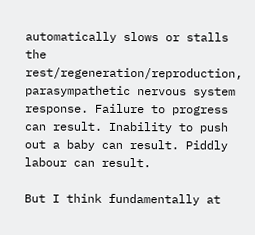automatically slows or stalls the rest/regeneration/reproduction, parasympathetic nervous system response. Failure to progress can result. Inability to push out a baby can result. Piddly labour can result.

But I think fundamentally at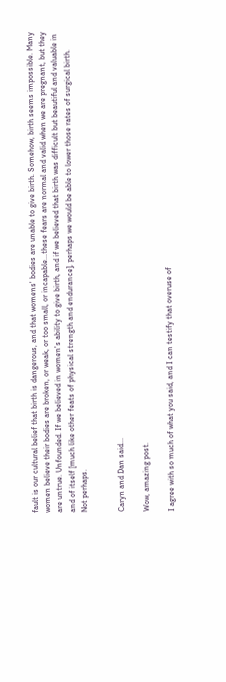fault is our cultural belief that birth is dangerous, and that womens' bodies are unable to give birth. Somehow, birth seems impossible. Many women believe their bodies are broken, or weak, or too small, or incapable...these fears are normal and valid when we are pregnant, but they are untrue. Unfounded. If we believed in women's ability to give birth, and if we believed that birth was difficult but beautiful and valuable in and of itself [much like other feats of physical strength and endurance], perhaps we would be able to lower those rates of surgical birth.
Not perhaps.


Caryn and Dan said...

Wow, amazing post.

I agree with so much of what you said, and I can testify that overuse of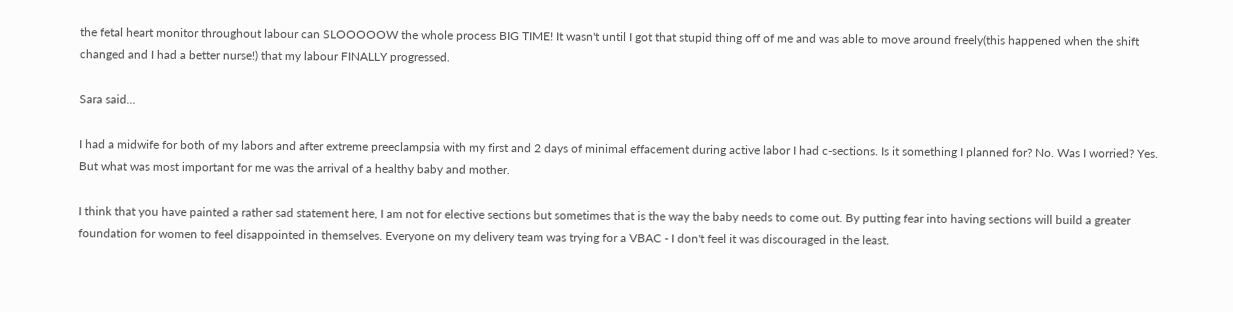the fetal heart monitor throughout labour can SLOOOOOW the whole process BIG TIME! It wasn't until I got that stupid thing off of me and was able to move around freely(this happened when the shift changed and I had a better nurse!) that my labour FINALLY progressed.

Sara said...

I had a midwife for both of my labors and after extreme preeclampsia with my first and 2 days of minimal effacement during active labor I had c-sections. Is it something I planned for? No. Was I worried? Yes. But what was most important for me was the arrival of a healthy baby and mother.

I think that you have painted a rather sad statement here, I am not for elective sections but sometimes that is the way the baby needs to come out. By putting fear into having sections will build a greater foundation for women to feel disappointed in themselves. Everyone on my delivery team was trying for a VBAC - I don't feel it was discouraged in the least.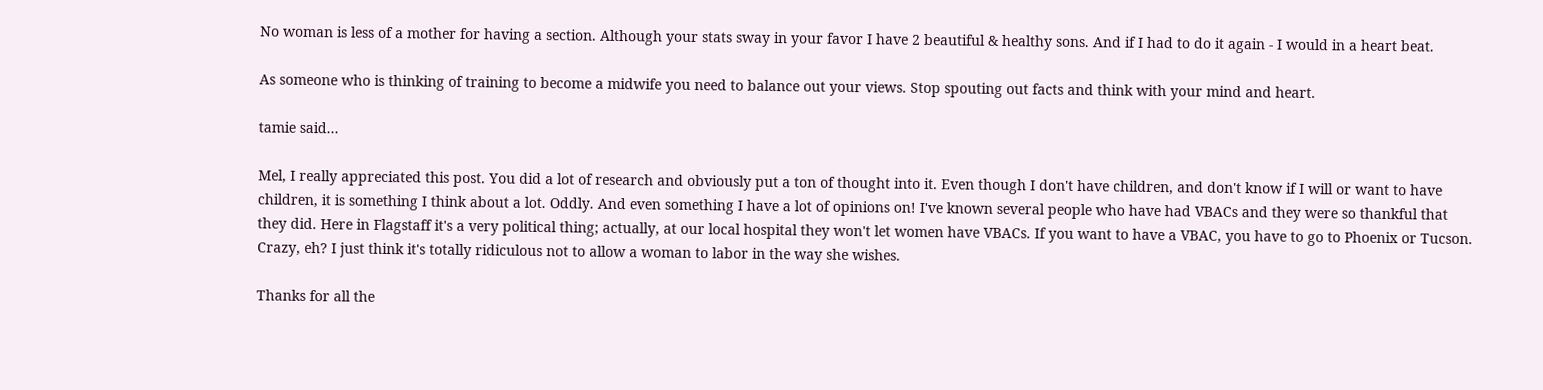No woman is less of a mother for having a section. Although your stats sway in your favor I have 2 beautiful & healthy sons. And if I had to do it again - I would in a heart beat.

As someone who is thinking of training to become a midwife you need to balance out your views. Stop spouting out facts and think with your mind and heart.

tamie said...

Mel, I really appreciated this post. You did a lot of research and obviously put a ton of thought into it. Even though I don't have children, and don't know if I will or want to have children, it is something I think about a lot. Oddly. And even something I have a lot of opinions on! I've known several people who have had VBACs and they were so thankful that they did. Here in Flagstaff it's a very political thing; actually, at our local hospital they won't let women have VBACs. If you want to have a VBAC, you have to go to Phoenix or Tucson. Crazy, eh? I just think it's totally ridiculous not to allow a woman to labor in the way she wishes.

Thanks for all the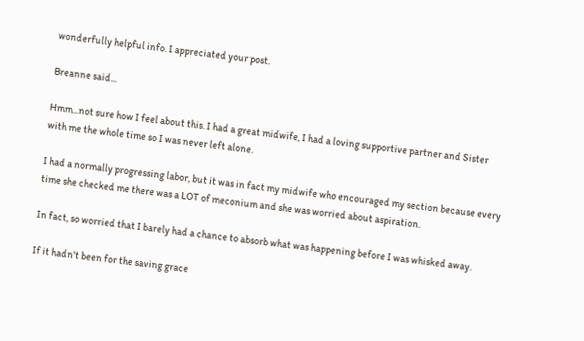wonderfully helpful info. I appreciated your post.

Breanne said...

Hmm...not sure how I feel about this. I had a great midwife, I had a loving supportive partner and Sister with me the whole time so I was never left alone.

I had a normally progressing labor, but it was in fact my midwife who encouraged my section because every time she checked me there was a LOT of meconium and she was worried about aspiration.

In fact, so worried that I barely had a chance to absorb what was happening before I was whisked away.

If it hadn't been for the saving grace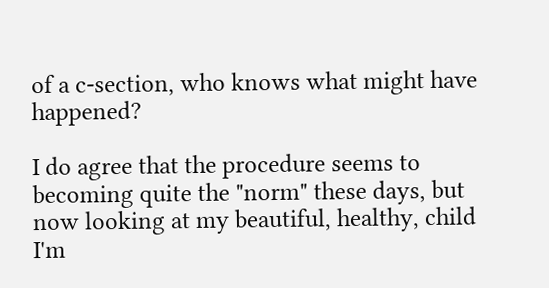of a c-section, who knows what might have happened?

I do agree that the procedure seems to becoming quite the "norm" these days, but now looking at my beautiful, healthy, child I'm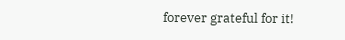forever grateful for it!